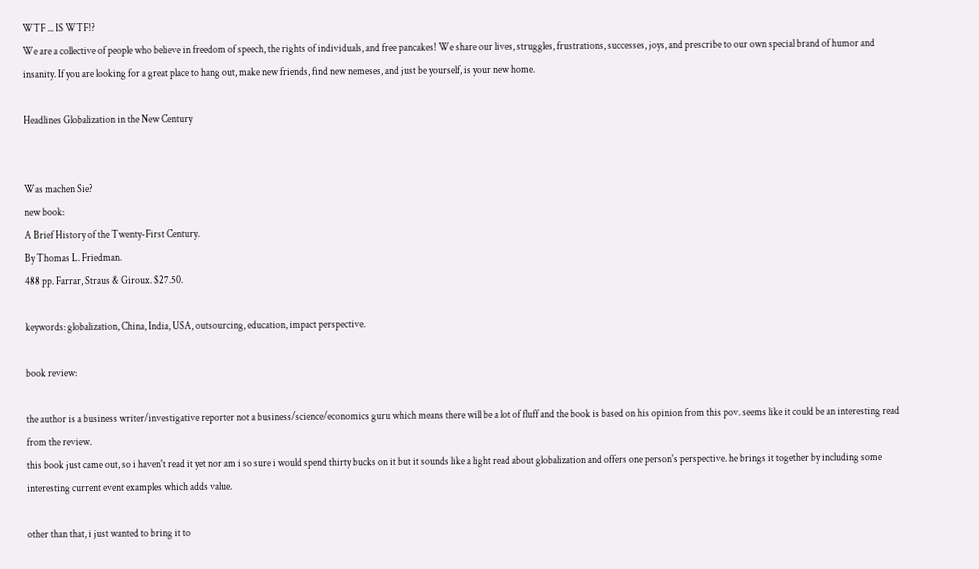WTF ... IS WTF!?
We are a collective of people who believe in freedom of speech, the rights of individuals, and free pancakes! We share our lives, struggles, frustrations, successes, joys, and prescribe to our own special brand of humor and insanity. If you are looking for a great place to hang out, make new friends, find new nemeses, and just be yourself, is your new home.

Headlines Globalization in the New Century


Was machen Sie?
new book:
A Brief History of the Twenty-First Century.
By Thomas L. Friedman.
488 pp. Farrar, Straus & Giroux. $27.50.

keywords: globalization, China, India, USA, outsourcing, education, impact perspective.

book review:

the author is a business writer/investigative reporter not a business/science/economics guru which means there will be a lot of fluff and the book is based on his opinion from this pov. seems like it could be an interesting read from the review.
this book just came out, so i haven't read it yet nor am i so sure i would spend thirty bucks on it but it sounds like a light read about globalization and offers one person's perspective. he brings it together by including some interesting current event examples which adds value.

other than that, i just wanted to bring it to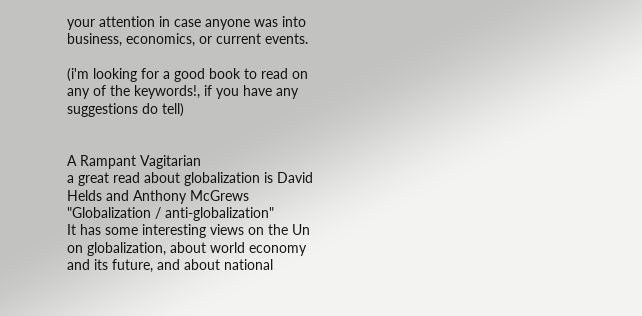your attention in case anyone was into business, economics, or current events.

(i'm looking for a good book to read on any of the keywords!, if you have any suggestions do tell)


A Rampant Vagitarian
a great read about globalization is David Helds and Anthony McGrews "Globalization / anti-globalization"
It has some interesting views on the Un on globalization, about world economy and its future, and about national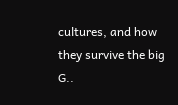cultures, and how they survive the big G..